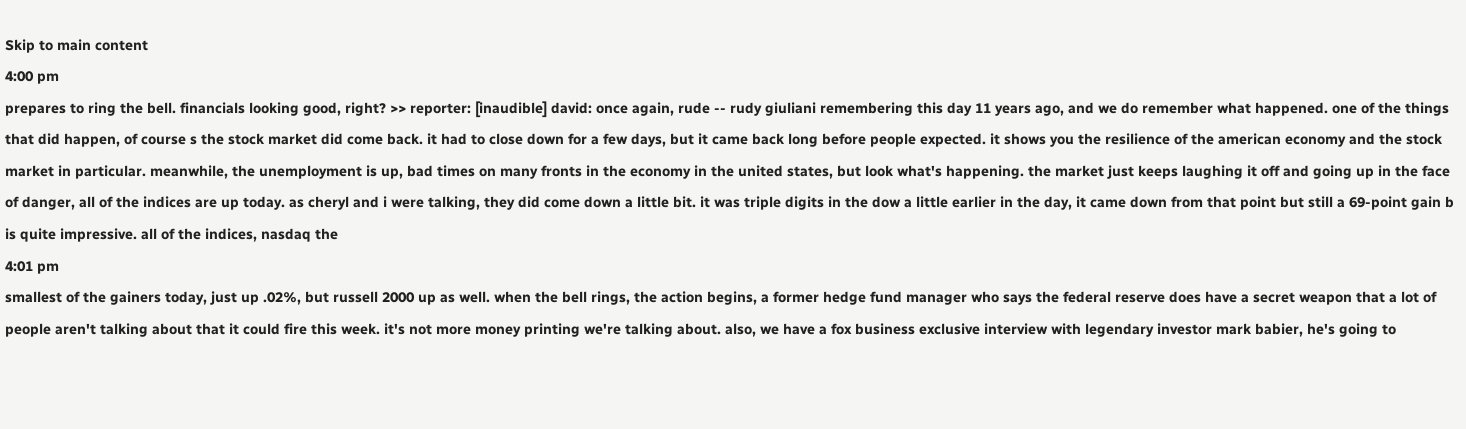Skip to main content
4:00 pm
prepares to ring the bell. financials looking good, right? >> reporter: [inaudible] david: once again, rude -- rudy giuliani remembering this day 11 years ago, and we do remember what happened. one of the things that did happen, of course s the stock market did come back. it had to close down for a few days, but it came back long before people expected. it shows you the resilience of the american economy and the stock market in particular. meanwhile, the unemployment is up, bad times on many fronts in the economy in the united states, but look what's happening. the market just keeps laughing it off and going up in the face of danger, all of the indices are up today. as cheryl and i were talking, they did come down a little bit. it was triple digits in the dow a little earlier in the day, it came down from that point but still a 69-point gain b is quite impressive. all of the indices, nasdaq the
4:01 pm
smallest of the gainers today, just up .02%, but russell 2000 up as well. when the bell rings, the action begins, a former hedge fund manager who says the federal reserve does have a secret weapon that a lot of people aren't talking about that it could fire this week. it's not more money printing we're talking about. also, we have a fox business exclusive interview with legendary investor mark babier, he's going to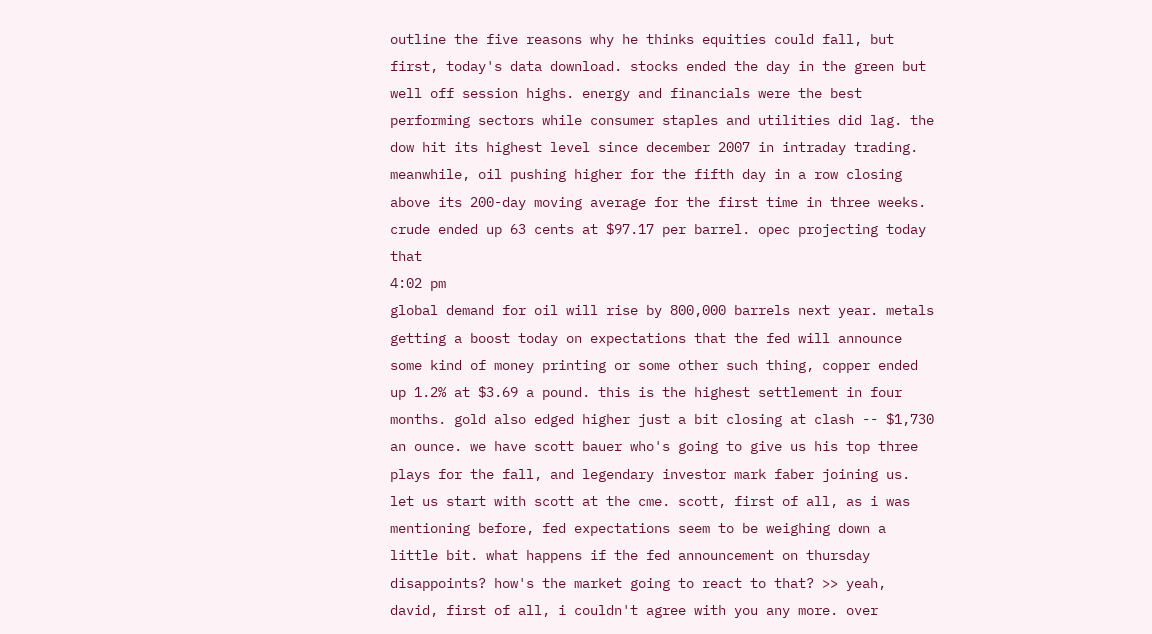outline the five reasons why he thinks equities could fall, but first, today's data download. stocks ended the day in the green but well off session highs. energy and financials were the best performing sectors while consumer staples and utilities did lag. the dow hit its highest level since december 2007 in intraday trading. meanwhile, oil pushing higher for the fifth day in a row closing above its 200-day moving average for the first time in three weeks. crude ended up 63 cents at $97.17 per barrel. opec projecting today that
4:02 pm
global demand for oil will rise by 800,000 barrels next year. metals getting a boost today on expectations that the fed will announce some kind of money printing or some other such thing, copper ended up 1.2% at $3.69 a pound. this is the highest settlement in four months. gold also edged higher just a bit closing at clash -- $1,730 an ounce. we have scott bauer who's going to give us his top three plays for the fall, and legendary investor mark faber joining us. let us start with scott at the cme. scott, first of all, as i was mentioning before, fed expectations seem to be weighing down a little bit. what happens if the fed announcement on thursday disappoints? how's the market going to react to that? >> yeah, david, first of all, i couldn't agree with you any more. over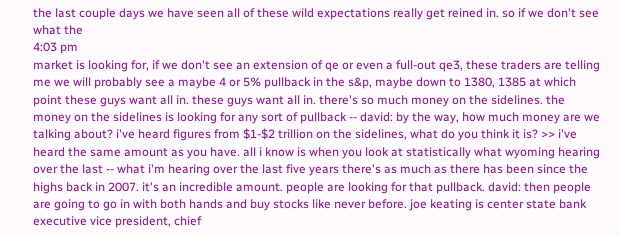the last couple days we have seen all of these wild expectations really get reined in. so if we don't see what the
4:03 pm
market is looking for, if we don't see an extension of qe or even a full-out qe3, these traders are telling me we will probably see a maybe 4 or 5% pullback in the s&p, maybe down to 1380, 1385 at which point these guys want all in. these guys want all in. there's so much money on the sidelines. the money on the sidelines is looking for any sort of pullback -- david: by the way, how much money are we talking about? i've heard figures from $1-$2 trillion on the sidelines, what do you think it is? >> i've heard the same amount as you have. all i know is when you look at statistically what wyoming hearing over the last -- what i'm hearing over the last five years there's as much as there has been since the highs back in 2007. it's an incredible amount. people are looking for that pullback. david: then people are going to go in with both hands and buy stocks like never before. joe keating is center state bank executive vice president, chief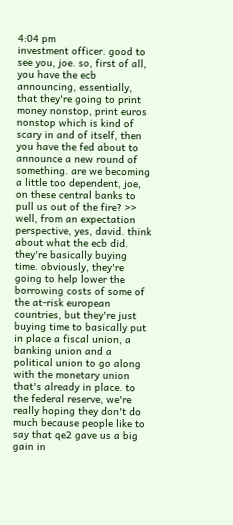4:04 pm
investment officer. good to see you, joe. so, first of all, you have the ecb announcing, essentially, that they're going to print money nonstop, print euros nonstop which is kind of scary in and of itself, then you have the fed about to announce a new round of something. are we becoming a little too dependent, joe, on these central banks to pull us out of the fire? >> well, from an expectation perspective, yes, david. think about what the ecb did. they're basically buying time. obviously, they're going to help lower the borrowing costs of some of the at-risk european countries, but they're just buying time to basically put in place a fiscal union, a banking union and a political union to go along with the monetary union that's already in place. to the federal reserve, we're really hoping they don't do much because people like to say that qe2 gave us a big gain in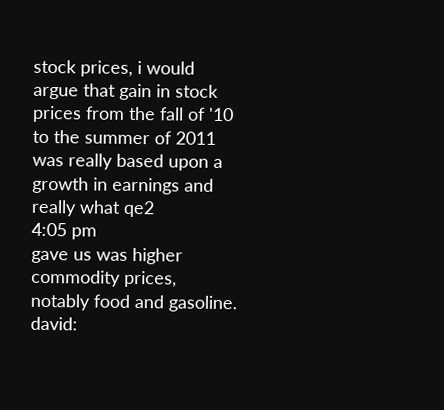stock prices, i would argue that gain in stock prices from the fall of '10 to the summer of 2011 was really based upon a growth in earnings and really what qe2
4:05 pm
gave us was higher commodity prices, notably food and gasoline. david: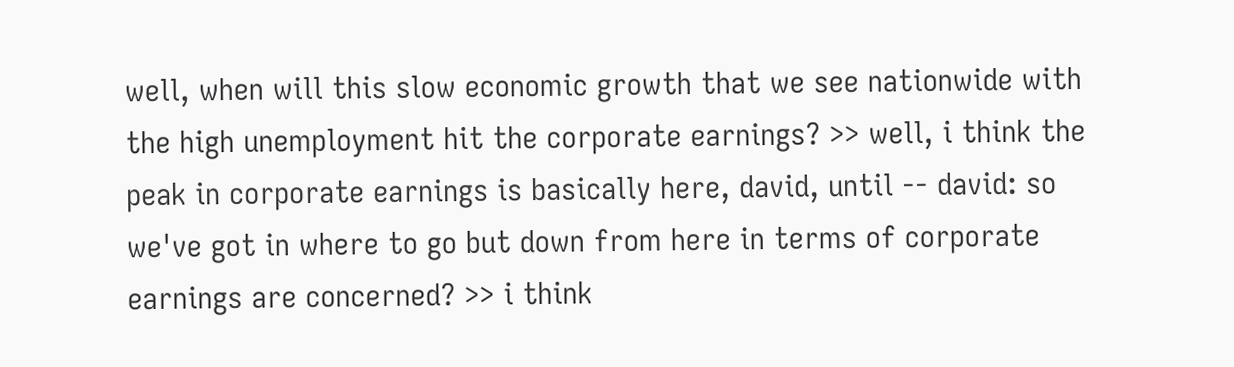well, when will this slow economic growth that we see nationwide with the high unemployment hit the corporate earnings? >> well, i think the peak in corporate earnings is basically here, david, until -- david: so we've got in where to go but down from here in terms of corporate earnings are concerned? >> i think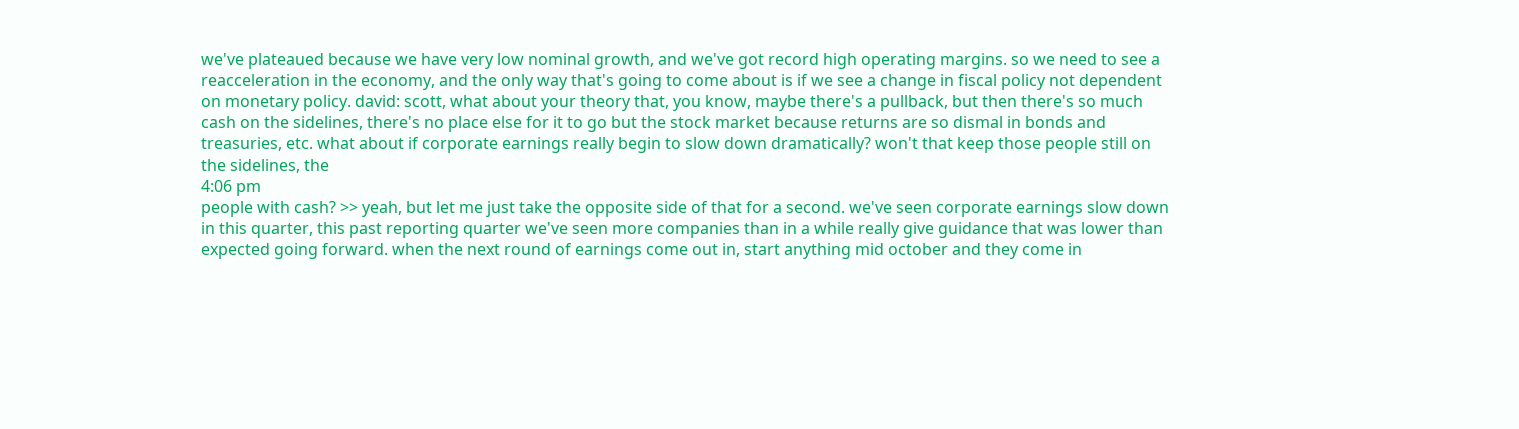we've plateaued because we have very low nominal growth, and we've got record high operating margins. so we need to see a reacceleration in the economy, and the only way that's going to come about is if we see a change in fiscal policy not dependent on monetary policy. david: scott, what about your theory that, you know, maybe there's a pullback, but then there's so much cash on the sidelines, there's no place else for it to go but the stock market because returns are so dismal in bonds and treasuries, etc. what about if corporate earnings really begin to slow down dramatically? won't that keep those people still on the sidelines, the
4:06 pm
people with cash? >> yeah, but let me just take the opposite side of that for a second. we've seen corporate earnings slow down in this quarter, this past reporting quarter we've seen more companies than in a while really give guidance that was lower than expected going forward. when the next round of earnings come out in, start anything mid october and they come in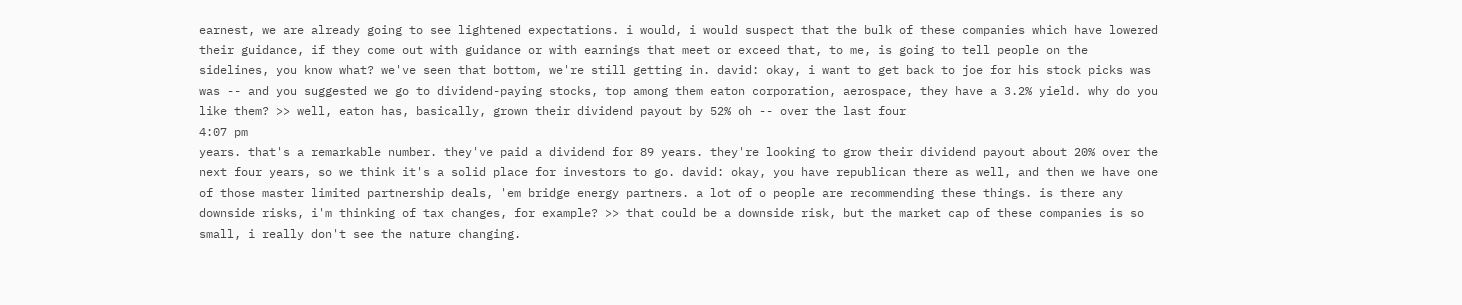earnest, we are already going to see lightened expectations. i would, i would suspect that the bulk of these companies which have lowered their guidance, if they come out with guidance or with earnings that meet or exceed that, to me, is going to tell people on the sidelines, you know what? we've seen that bottom, we're still getting in. david: okay, i want to get back to joe for his stock picks was was -- and you suggested we go to dividend-paying stocks, top among them eaton corporation, aerospace, they have a 3.2% yield. why do you like them? >> well, eaton has, basically, grown their dividend payout by 52% oh -- over the last four
4:07 pm
years. that's a remarkable number. they've paid a dividend for 89 years. they're looking to grow their dividend payout about 20% over the next four years, so we think it's a solid place for investors to go. david: okay, you have republican there as well, and then we have one of those master limited partnership deals, 'em bridge energy partners. a lot of o people are recommending these things. is there any downside risks, i'm thinking of tax changes, for example? >> that could be a downside risk, but the market cap of these companies is so small, i really don't see the nature changing.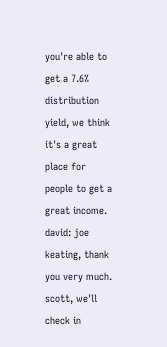you're able to get a 7.6% distribution yield, we think it's a great place for people to get a great income. david: joe keating, thank you very much. scott, we'll check in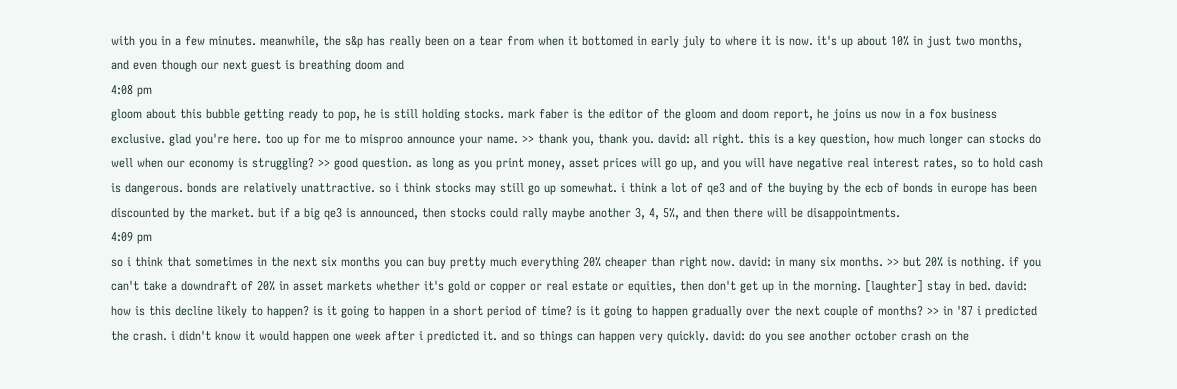with you in a few minutes. meanwhile, the s&p has really been on a tear from when it bottomed in early july to where it is now. it's up about 10% in just two months, and even though our next guest is breathing doom and
4:08 pm
gloom about this bubble getting ready to pop, he is still holding stocks. mark faber is the editor of the gloom and doom report, he joins us now in a fox business exclusive. glad you're here. too up for me to misproo announce your name. >> thank you, thank you. david: all right. this is a key question, how much longer can stocks do well when our economy is struggling? >> good question. as long as you print money, asset prices will go up, and you will have negative real interest rates, so to hold cash is dangerous. bonds are relatively unattractive. so i think stocks may still go up somewhat. i think a lot of qe3 and of the buying by the ecb of bonds in europe has been discounted by the market. but if a big qe3 is announced, then stocks could rally maybe another 3, 4, 5%, and then there will be disappointments.
4:09 pm
so i think that sometimes in the next six months you can buy pretty much everything 20% cheaper than right now. david: in many six months. >> but 20% is nothing. if you can't take a downdraft of 20% in asset markets whether it's gold or copper or real estate or equities, then don't get up in the morning. [laughter] stay in bed. david: how is this decline likely to happen? is it going to happen in a short period of time? is it going to happen gradually over the next couple of months? >> in '87 i predicted the crash. i didn't know it would happen one week after i predicted it. and so things can happen very quickly. david: do you see another october crash on the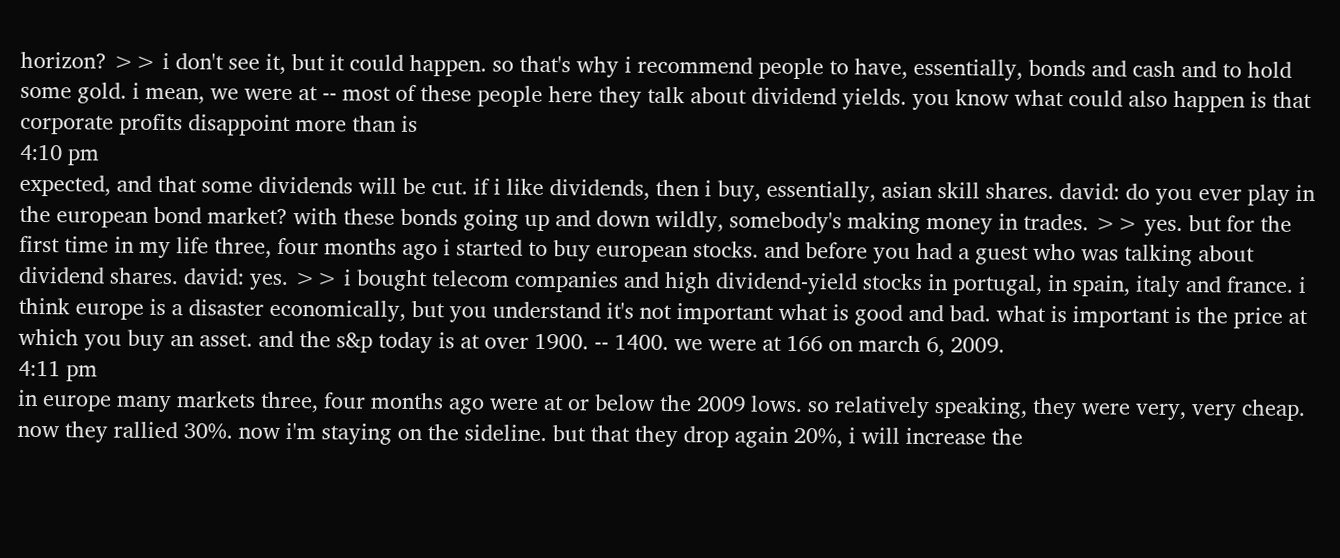horizon? >> i don't see it, but it could happen. so that's why i recommend people to have, essentially, bonds and cash and to hold some gold. i mean, we were at -- most of these people here they talk about dividend yields. you know what could also happen is that corporate profits disappoint more than is
4:10 pm
expected, and that some dividends will be cut. if i like dividends, then i buy, essentially, asian skill shares. david: do you ever play in the european bond market? with these bonds going up and down wildly, somebody's making money in trades. >> yes. but for the first time in my life three, four months ago i started to buy european stocks. and before you had a guest who was talking about dividend shares. david: yes. >> i bought telecom companies and high dividend-yield stocks in portugal, in spain, italy and france. i think europe is a disaster economically, but you understand it's not important what is good and bad. what is important is the price at which you buy an asset. and the s&p today is at over 1900. -- 1400. we were at 166 on march 6, 2009.
4:11 pm
in europe many markets three, four months ago were at or below the 2009 lows. so relatively speaking, they were very, very cheap. now they rallied 30%. now i'm staying on the sideline. but that they drop again 20%, i will increase the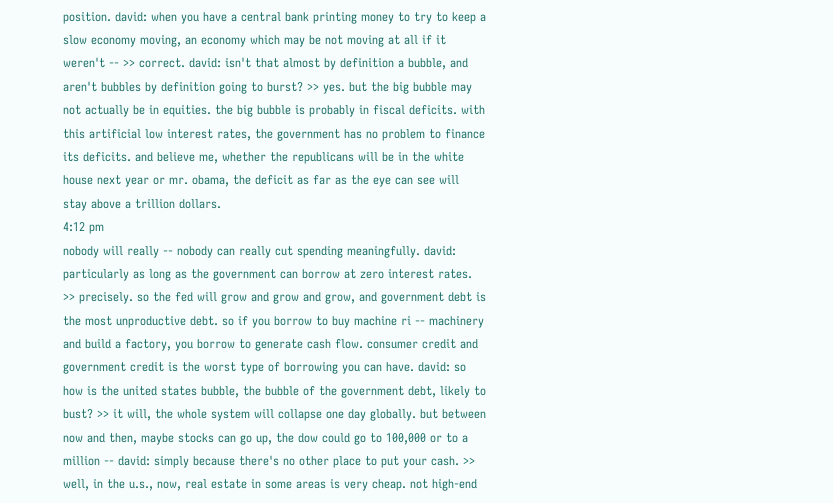position. david: when you have a central bank printing money to try to keep a slow economy moving, an economy which may be not moving at all if it weren't -- >> correct. david: isn't that almost by definition a bubble, and aren't bubbles by definition going to burst? >> yes. but the big bubble may not actually be in equities. the big bubble is probably in fiscal deficits. with this artificial low interest rates, the government has no problem to finance its deficits. and believe me, whether the republicans will be in the white house next year or mr. obama, the deficit as far as the eye can see will stay above a trillion dollars.
4:12 pm
nobody will really -- nobody can really cut spending meaningfully. david: particularly as long as the government can borrow at zero interest rates. >> precisely. so the fed will grow and grow and grow, and government debt is the most unproductive debt. so if you borrow to buy machine ri -- machinery and build a factory, you borrow to generate cash flow. consumer credit and government credit is the worst type of borrowing you can have. david: so how is the united states bubble, the bubble of the government debt, likely to bust? >> it will, the whole system will collapse one day globally. but between now and then, maybe stocks can go up, the dow could go to 100,000 or to a million -- david: simply because there's no other place to put your cash. >> well, in the u.s., now, real estate in some areas is very cheap. not high-end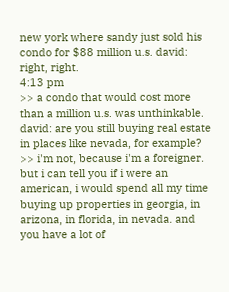new york where sandy just sold his condo for $88 million u.s. david: right, right.
4:13 pm
>> a condo that would cost more than a million u.s. was unthinkable. david: are you still buying real estate in places like nevada, for example? >> i'm not, because i'm a foreigner. but i can tell you if i were an american, i would spend all my time buying up properties in georgia, in arizona, in florida, in nevada. and you have a lot of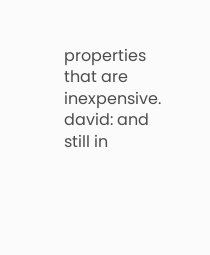properties that are inexpensive. david: and still in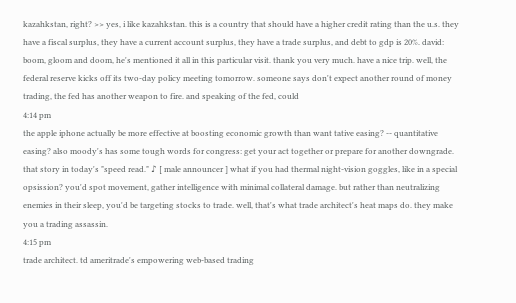kazahkstan, right? >> yes, i like kazahkstan. this is a country that should have a higher credit rating than the u.s. they have a fiscal surplus, they have a current account surplus, they have a trade surplus, and debt to gdp is 20%. david: boom, gloom and doom, he's mentioned it all in this particular visit. thank you very much. have a nice trip. well, the federal reserve kicks off its two-day policy meeting tomorrow. someone says don't expect another round of money trading, the fed has another weapon to fire. and speaking of the fed, could
4:14 pm
the apple iphone actually be more effective at boosting economic growth than want tative easing? -- quantitative easing? also moody's has some tough words for congress: get your act together or prepare for another downgrade. that story in today's "speed read." ♪ [ male announcer ] what if you had thermal night-vision goggles, like in a special opsission? you'd spot movement, gather intelligence with minimal collateral damage. but rather than neutralizing enemies in their sleep, you'd be targeting stocks to trade. well, that's what trade architect's heat maps do. they make you a trading assassin.
4:15 pm
trade architect. td ameritrade's empowering web-based trading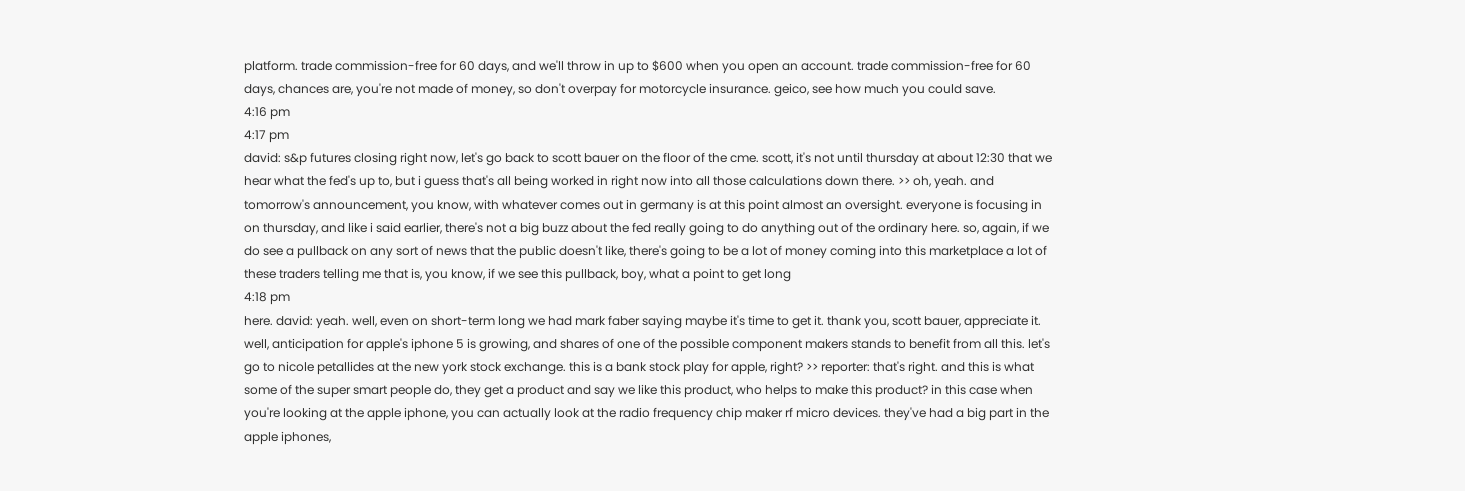platform. trade commission-free for 60 days, and we'll throw in up to $600 when you open an account. trade commission-free for 60 days, chances are, you're not made of money, so don't overpay for motorcycle insurance. geico, see how much you could save.
4:16 pm
4:17 pm
david: s&p futures closing right now, let's go back to scott bauer on the floor of the cme. scott, it's not until thursday at about 12:30 that we hear what the fed's up to, but i guess that's all being worked in right now into all those calculations down there. >> oh, yeah. and tomorrow's announcement, you know, with whatever comes out in germany is at this point almost an oversight. everyone is focusing in on thursday, and like i said earlier, there's not a big buzz about the fed really going to do anything out of the ordinary here. so, again, if we do see a pullback on any sort of news that the public doesn't like, there's going to be a lot of money coming into this marketplace a lot of these traders telling me that is, you know, if we see this pullback, boy, what a point to get long
4:18 pm
here. david: yeah. well, even on short-term long we had mark faber saying maybe it's time to get it. thank you, scott bauer, appreciate it. well, anticipation for apple's iphone 5 is growing, and shares of one of the possible component makers stands to benefit from all this. let's go to nicole petallides at the new york stock exchange. this is a bank stock play for apple, right? >> reporter: that's right. and this is what some of the super smart people do, they get a product and say we like this product, who helps to make this product? in this case when you're looking at the apple iphone, you can actually look at the radio frequency chip maker rf micro devices. they've had a big part in the apple iphones,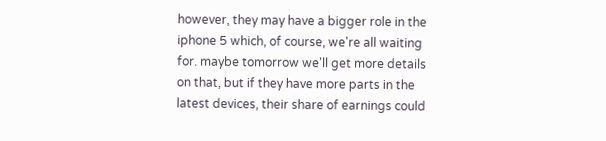however, they may have a bigger role in the iphone 5 which, of course, we're all waiting for. maybe tomorrow we'll get more details on that, but if they have more parts in the latest devices, their share of earnings could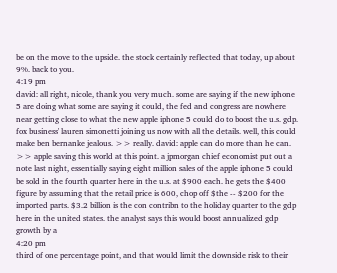be on the move to the upside. the stock certainly reflected that today, up about 9%. back to you.
4:19 pm
david: all right, nicole, thank you very much. some are saying if the new iphone 5 are doing what some are saying it could, the fed and congress are nowhere near getting close to what the new apple iphone 5 could do to boost the u.s. gdp. fox business' lauren simonetti joining us now with all the details. well, this could make ben bernanke jealous. >> really. david: apple can do more than he can. >> apple saving this world at this point. a jpmorgan chief economist put out a note last night, essentially saying eight million sales of the apple iphone 5 could be sold in the fourth quarter here in the u.s. at $900 each. he gets the $400 figure by assuming that the retail price is 600, chop off $the -- $200 for the imported parts. $3.2 billion is the con contribn to the holiday quarter to the gdp here in the united states. the analyst says this would boost annualized gdp growth by a
4:20 pm
third of one percentage point, and that would limit the downside risk to their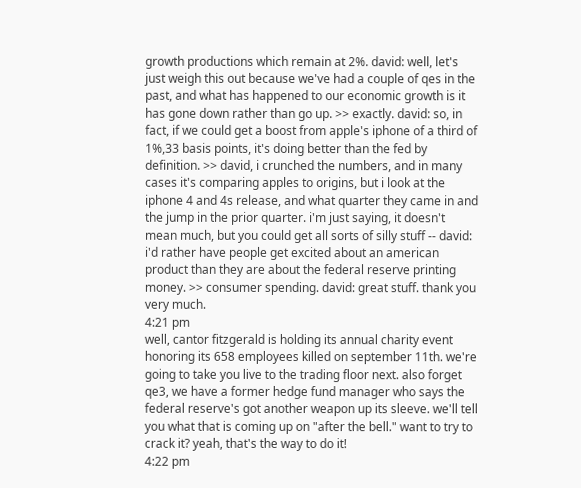growth productions which remain at 2%. david: well, let's just weigh this out because we've had a couple of qes in the past, and what has happened to our economic growth is it has gone down rather than go up. >> exactly. david: so, in fact, if we could get a boost from apple's iphone of a third of 1%,33 basis points, it's doing better than the fed by definition. >> david, i crunched the numbers, and in many cases it's comparing apples to origins, but i look at the iphone 4 and 4s release, and what quarter they came in and the jump in the prior quarter. i'm just saying, it doesn't mean much, but you could get all sorts of silly stuff -- david: i'd rather have people get excited about an american product than they are about the federal reserve printing money. >> consumer spending. david: great stuff. thank you very much.
4:21 pm
well, cantor fitzgerald is holding its annual charity event honoring its 658 employees killed on september 11th. we're going to take you live to the trading floor next. also forget qe3, we have a former hedge fund manager who says the federal reserve's got another weapon up its sleeve. we'll tell you what that is coming up on "after the bell." want to try to crack it? yeah, that's the way to do it!
4:22 pm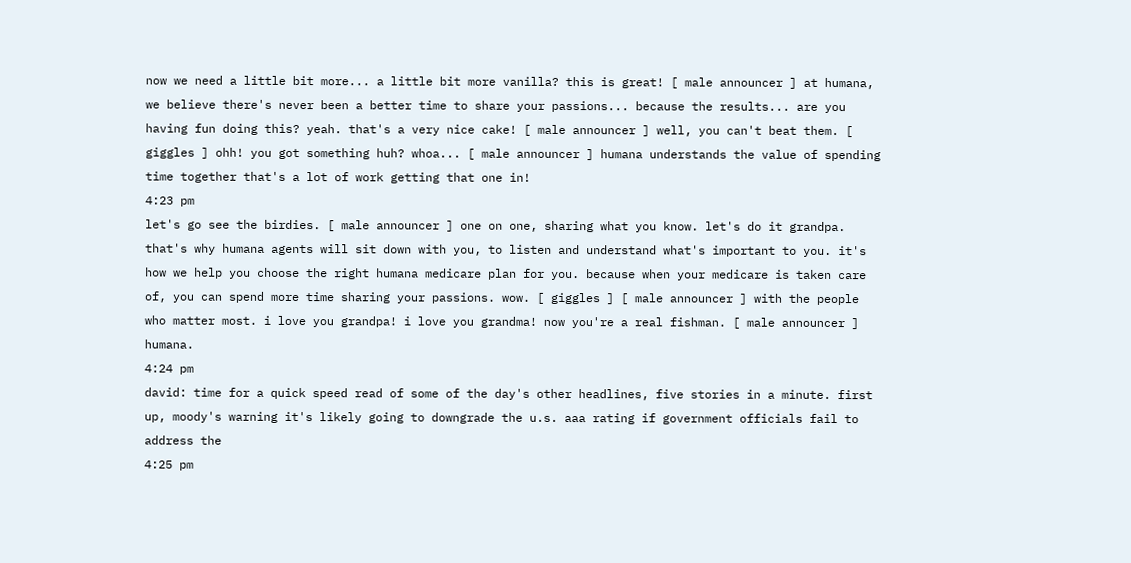now we need a little bit more... a little bit more vanilla? this is great! [ male announcer ] at humana, we believe there's never been a better time to share your passions... because the results... are you having fun doing this? yeah. that's a very nice cake! [ male announcer ] well, you can't beat them. [ giggles ] ohh! you got something huh? whoa... [ male announcer ] humana understands the value of spending time together that's a lot of work getting that one in!
4:23 pm
let's go see the birdies. [ male announcer ] one on one, sharing what you know. let's do it grandpa. that's why humana agents will sit down with you, to listen and understand what's important to you. it's how we help you choose the right humana medicare plan for you. because when your medicare is taken care of, you can spend more time sharing your passions. wow. [ giggles ] [ male announcer ] with the people who matter most. i love you grandpa! i love you grandma! now you're a real fishman. [ male announcer ] humana.
4:24 pm
david: time for a quick speed read of some of the day's other headlines, five stories in a minute. first up, moody's warning it's likely going to downgrade the u.s. aaa rating if government officials fail to address the
4:25 pm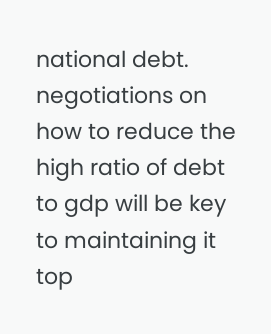national debt. negotiations on how to reduce the high ratio of debt to gdp will be key to maintaining it top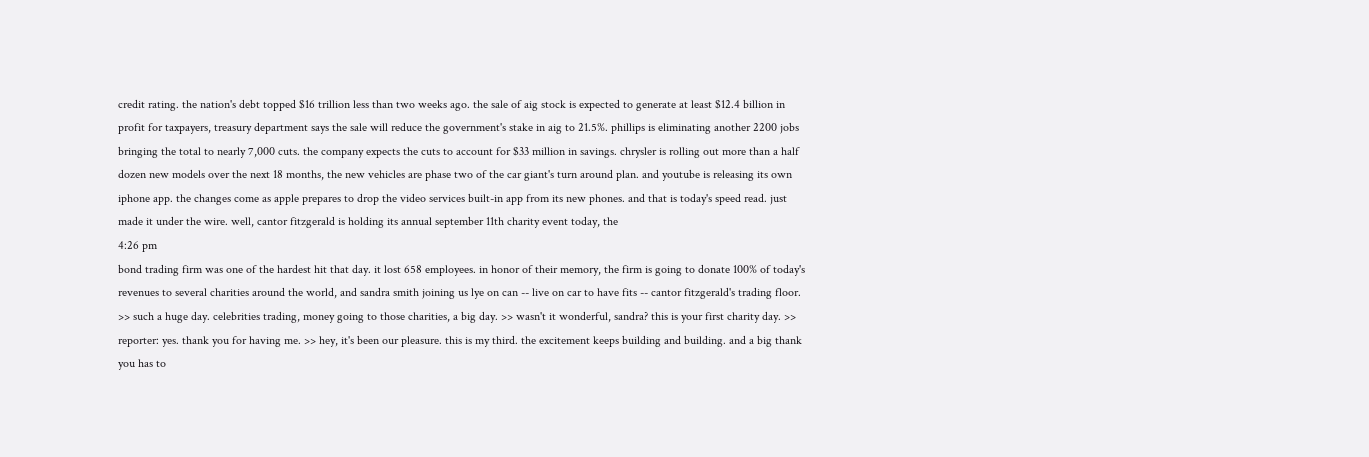credit rating. the nation's debt topped $16 trillion less than two weeks ago. the sale of aig stock is expected to generate at least $12.4 billion in profit for taxpayers, treasury department says the sale will reduce the government's stake in aig to 21.5%. phillips is eliminating another 2200 jobs bringing the total to nearly 7,000 cuts. the company expects the cuts to account for $33 million in savings. chrysler is rolling out more than a half dozen new models over the next 18 months, the new vehicles are phase two of the car giant's turn around plan. and youtube is releasing its own iphone app. the changes come as apple prepares to drop the video services built-in app from its new phones. and that is today's speed read. just made it under the wire. well, cantor fitzgerald is holding its annual september 11th charity event today, the
4:26 pm
bond trading firm was one of the hardest hit that day. it lost 658 employees. in honor of their memory, the firm is going to donate 100% of today's revenues to several charities around the world, and sandra smith joining us lye on can -- live on car to have fits -- cantor fitzgerald's trading floor. >> such a huge day. celebrities trading, money going to those charities, a big day. >> wasn't it wonderful, sandra? this is your first charity day. >> reporter: yes. thank you for having me. >> hey, it's been our pleasure. this is my third. the excitement keeps building and building. and a big thank you has to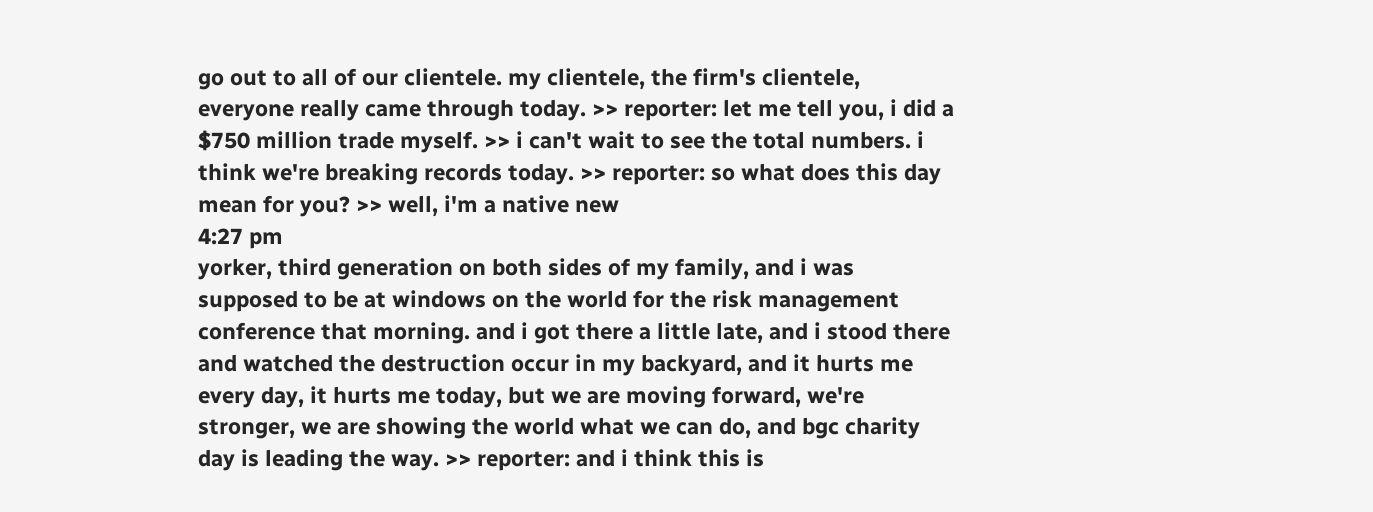go out to all of our clientele. my clientele, the firm's clientele, everyone really came through today. >> reporter: let me tell you, i did a $750 million trade myself. >> i can't wait to see the total numbers. i think we're breaking records today. >> reporter: so what does this day mean for you? >> well, i'm a native new
4:27 pm
yorker, third generation on both sides of my family, and i was supposed to be at windows on the world for the risk management conference that morning. and i got there a little late, and i stood there and watched the destruction occur in my backyard, and it hurts me every day, it hurts me today, but we are moving forward, we're stronger, we are showing the world what we can do, and bgc charity day is leading the way. >> reporter: and i think this is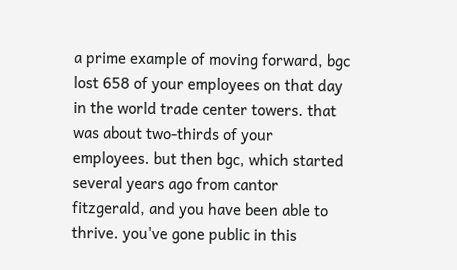a prime example of moving forward, bgc lost 658 of your employees on that day in the world trade center towers. that was about two-thirds of your employees. but then bgc, which started several years ago from cantor fitzgerald, and you have been able to thrive. you've gone public in this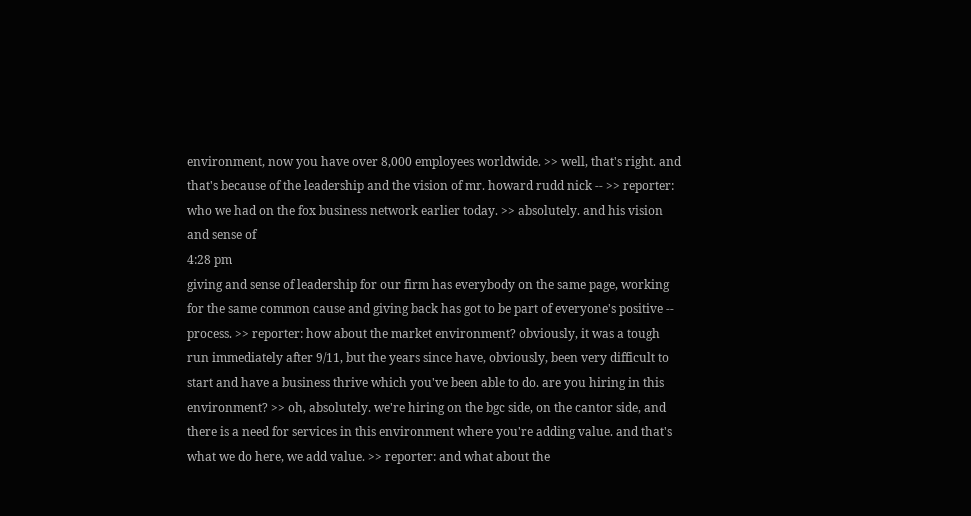environment, now you have over 8,000 employees worldwide. >> well, that's right. and that's because of the leadership and the vision of mr. howard rudd nick -- >> reporter: who we had on the fox business network earlier today. >> absolutely. and his vision and sense of
4:28 pm
giving and sense of leadership for our firm has everybody on the same page, working for the same common cause and giving back has got to be part of everyone's positive -- process. >> reporter: how about the market environment? obviously, it was a tough run immediately after 9/11, but the years since have, obviously, been very difficult to start and have a business thrive which you've been able to do. are you hiring in this environment? >> oh, absolutely. we're hiring on the bgc side, on the cantor side, and there is a need for services in this environment where you're adding value. and that's what we do here, we add value. >> reporter: and what about the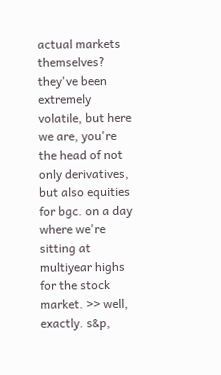actual markets themselves? they've been extremely volatile, but here we are, you're the head of not only derivatives, but also equities for bgc. on a day where we're sitting at multiyear highs for the stock market. >> well, exactly. s&p,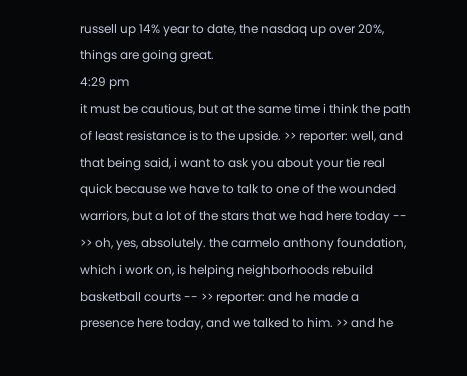russell up 14% year to date, the nasdaq up over 20%, things are going great.
4:29 pm
it must be cautious, but at the same time i think the path of least resistance is to the upside. >> reporter: well, and that being said, i want to ask you about your tie real quick because we have to talk to one of the wounded warriors, but a lot of the stars that we had here today -- >> oh, yes, absolutely. the carmelo anthony foundation, which i work on, is helping neighborhoods rebuild basketball courts -- >> reporter: and he made a presence here today, and we talked to him. >> and he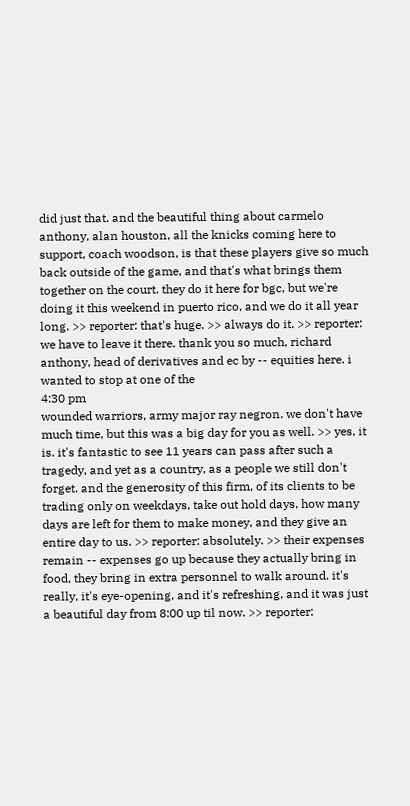did just that. and the beautiful thing about carmelo anthony, alan houston, all the knicks coming here to support, coach woodson, is that these players give so much back outside of the game, and that's what brings them together on the court. they do it here for bgc, but we're doing it this weekend in puerto rico, and we do it all year long. >> reporter: that's huge. >> always do it. >> reporter: we have to leave it there. thank you so much, richard anthony, head of derivatives and ec by -- equities here. i wanted to stop at one of the
4:30 pm
wounded warriors, army major ray negron. we don't have much time, but this was a big day for you as well. >> yes, it is. it's fantastic to see 11 years can pass after such a tragedy, and yet as a country, as a people we still don't forget. and the generosity of this firm, of its clients to be trading only on weekdays, take out hold days, how many days are left for them to make money, and they give an entire day to us. >> reporter: absolutely. >> their expenses remain -- expenses go up because they actually bring in food, they bring in extra personnel to walk around. it's really, it's eye-opening, and it's refreshing, and it was just a beautiful day from 8:00 up til now. >> reporter: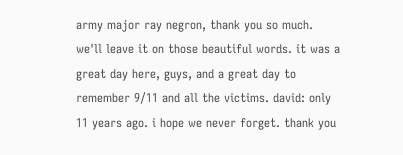army major ray negron, thank you so much. we'll leave it on those beautiful words. it was a great day here, guys, and a great day to remember 9/11 and all the victims. david: only 11 years ago. i hope we never forget. thank you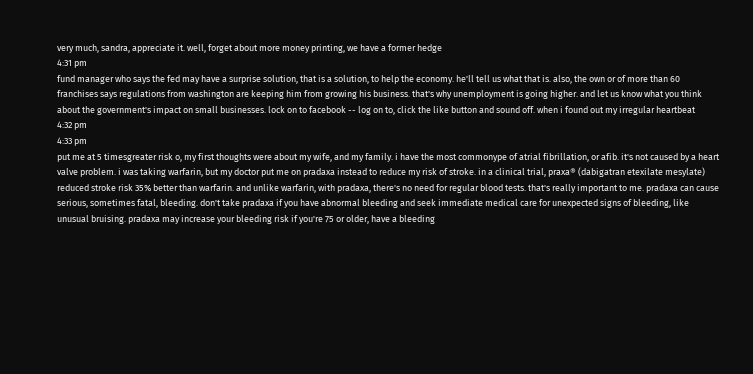very much, sandra, appreciate it. well, forget about more money printing, we have a former hedge
4:31 pm
fund manager who says the fed may have a surprise solution, that is a solution, to help the economy. he'll tell us what that is. also, the own or of more than 60 franchises says regulations from washington are keeping him from growing his business. that's why unemployment is going higher. and let us know what you think about the government's impact on small businesses. lock on to facebook -- log on to, click the like button and sound off. when i found out my irregular heartbeat
4:32 pm
4:33 pm
put me at 5 timesgreater risk o, my first thoughts were about my wife, and my family. i have the most commonype of atrial fibrillation, or afib. it's not caused by a heart valve problem. i was taking warfarin, but my doctor put me on pradaxa instead to reduce my risk of stroke. in a clinical trial, praxa® (dabigatran etexilate mesylate) reduced stroke risk 35% better than warfarin. and unlike warfarin, with pradaxa, there's no need for regular blood tests. that's really important to me. pradaxa can cause serious, sometimes fatal, bleeding. don't take pradaxa if you have abnormal bleeding and seek immediate medical care for unexpected signs of bleeding, like unusual bruising. pradaxa may increase your bleeding risk if you're 75 or older, have a bleeding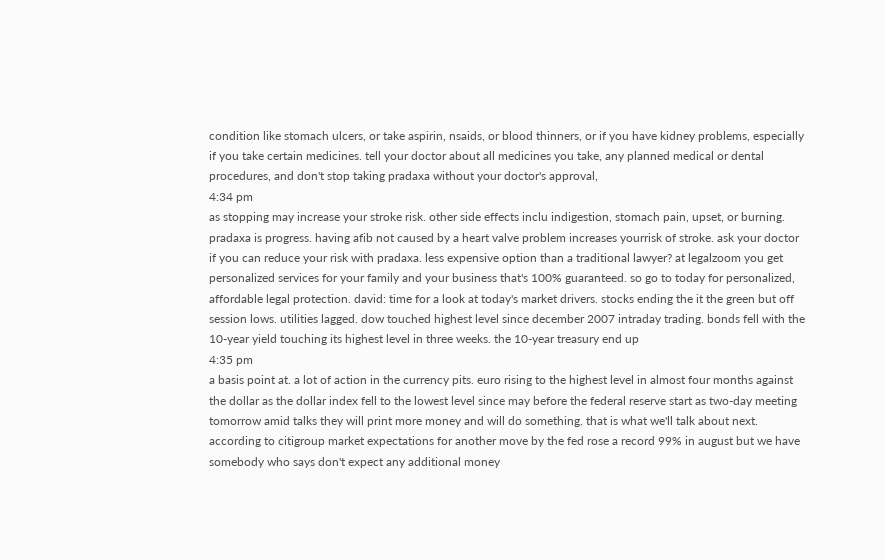condition like stomach ulcers, or take aspirin, nsaids, or blood thinners, or if you have kidney problems, especially if you take certain medicines. tell your doctor about all medicines you take, any planned medical or dental procedures, and don't stop taking pradaxa without your doctor's approval,
4:34 pm
as stopping may increase your stroke risk. other side effects inclu indigestion, stomach pain, upset, or burning. pradaxa is progress. having afib not caused by a heart valve problem increases yourrisk of stroke. ask your doctor if you can reduce your risk with pradaxa. less expensive option than a traditional lawyer? at legalzoom you get personalized services for your family and your business that's 100% guaranteed. so go to today for personalized, affordable legal protection. david: time for a look at today's market drivers. stocks ending the it the green but off session lows. utilities lagged. dow touched highest level since december 2007 intraday trading. bonds fell with the 10-year yield touching its highest level in three weeks. the 10-year treasury end up
4:35 pm
a basis point at. a lot of action in the currency pits. euro rising to the highest level in almost four months against the dollar as the dollar index fell to the lowest level since may before the federal reserve start as two-day meeting tomorrow amid talks they will print more money and will do something. that is what we'll talk about next. according to citigroup market expectations for another move by the fed rose a record 99% in august but we have somebody who says don't expect any additional money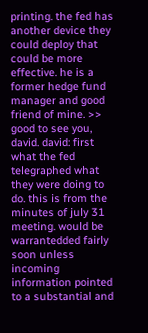printing. the fed has another device they could deploy that could be more effective. he is a former hedge fund manager and good friend of mine. >> good to see you, david. david: first what the fed telegraphed what they were doing to do. this is from the minutes of july 31 meeting. would be warrantedded fairly soon unless incoming information pointed to a substantial and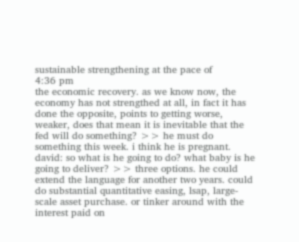sustainable strengthening at the pace of
4:36 pm
the economic recovery. as we know now, the economy has not strengthed at all, in fact it has done the opposite, points to getting worse, weaker, does that mean it is inevitable that the fed will do something? >> he must do something this week. i think he is pregnant. david: so what is he going to do? what baby is he going to deliver? >> three options. he could extend the language for another two years. could do substantial quantitative easing, lsap, large-scale asset purchase. or tinker around with the interest paid on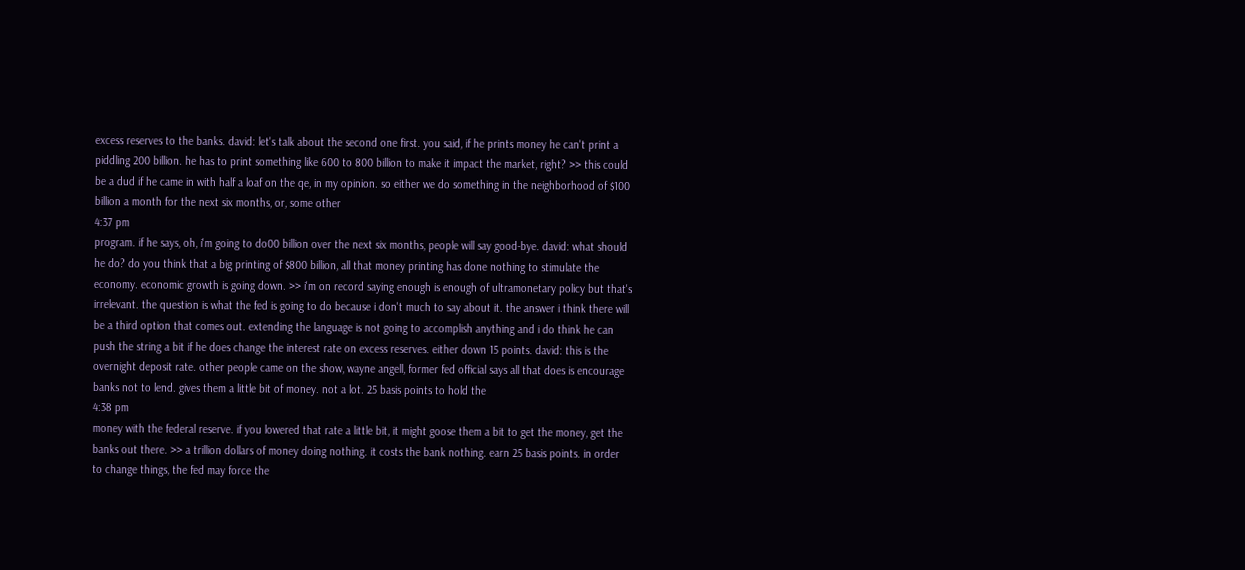excess reserves to the banks. david: let's talk about the second one first. you said, if he prints money he can't print a piddling 200 billion. he has to print something like 600 to 800 billion to make it impact the market, right? >> this could be a dud if he came in with half a loaf on the qe, in my opinion. so either we do something in the neighborhood of $100 billion a month for the next six months, or, some other
4:37 pm
program. if he says, oh, i'm going to do00 billion over the next six months, people will say good-bye. david: what should he do? do you think that a big printing of $800 billion, all that money printing has done nothing to stimulate the economy. economic growth is going down. >> i'm on record saying enough is enough of ultramonetary policy but that's irrelevant. the question is what the fed is going to do because i don't much to say about it. the answer i think there will be a third option that comes out. extending the language is not going to accomplish anything and i do think he can push the string a bit if he does change the interest rate on excess reserves. either down 15 points. david: this is the overnight deposit rate. other people came on the show, wayne angell, former fed official says all that does is encourage banks not to lend. gives them a little bit of money. not a lot. 25 basis points to hold the
4:38 pm
money with the federal reserve. if you lowered that rate a little bit, it might goose them a bit to get the money, get the banks out there. >> a trillion dollars of money doing nothing. it costs the bank nothing. earn 25 basis points. in order to change things, the fed may force the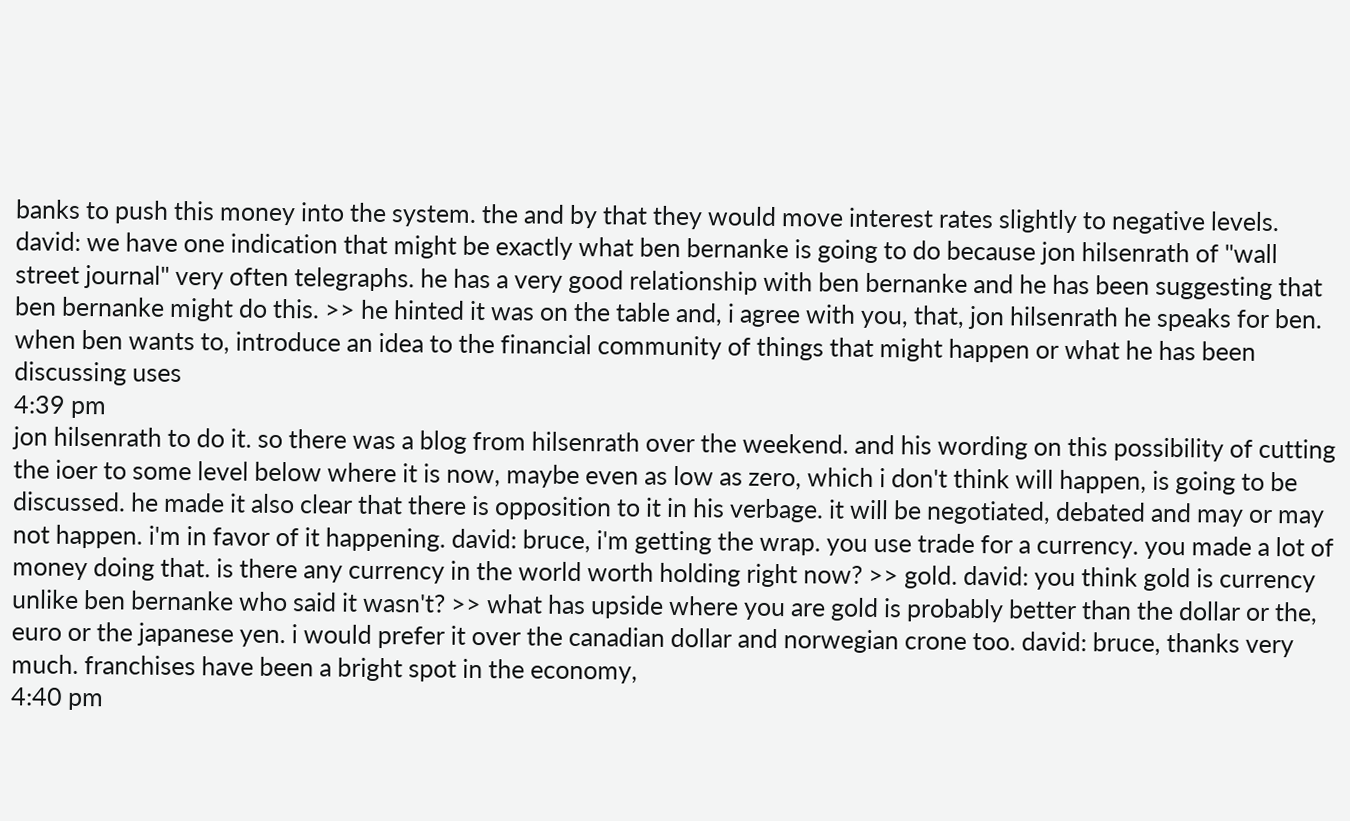banks to push this money into the system. the and by that they would move interest rates slightly to negative levels. david: we have one indication that might be exactly what ben bernanke is going to do because jon hilsenrath of "wall street journal" very often telegraphs. he has a very good relationship with ben bernanke and he has been suggesting that ben bernanke might do this. >> he hinted it was on the table and, i agree with you, that, jon hilsenrath he speaks for ben. when ben wants to, introduce an idea to the financial community of things that might happen or what he has been discussing uses
4:39 pm
jon hilsenrath to do it. so there was a blog from hilsenrath over the weekend. and his wording on this possibility of cutting the ioer to some level below where it is now, maybe even as low as zero, which i don't think will happen, is going to be discussed. he made it also clear that there is opposition to it in his verbage. it will be negotiated, debated and may or may not happen. i'm in favor of it happening. david: bruce, i'm getting the wrap. you use trade for a currency. you made a lot of money doing that. is there any currency in the world worth holding right now? >> gold. david: you think gold is currency unlike ben bernanke who said it wasn't? >> what has upside where you are gold is probably better than the dollar or the, euro or the japanese yen. i would prefer it over the canadian dollar and norwegian crone too. david: bruce, thanks very much. franchises have been a bright spot in the economy,
4:40 pm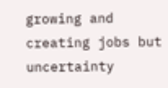growing and creating jobs but uncertainty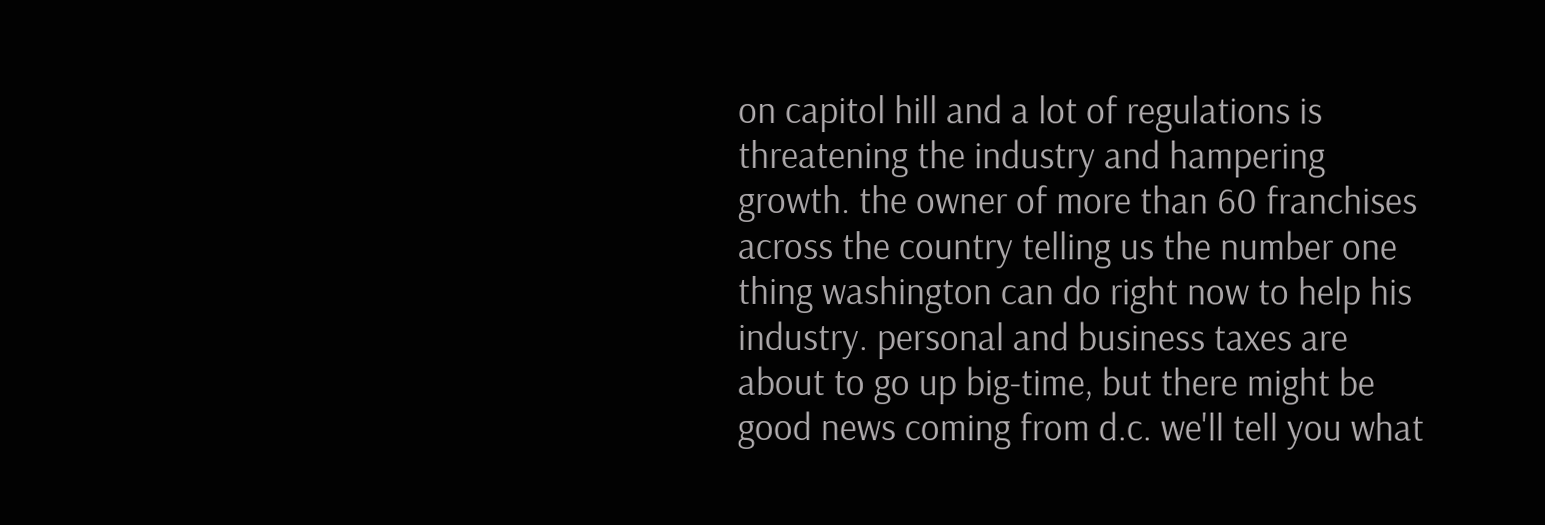on capitol hill and a lot of regulations is threatening the industry and hampering growth. the owner of more than 60 franchises across the country telling us the number one thing washington can do right now to help his industry. personal and business taxes are about to go up big-time, but there might be good news coming from d.c. we'll tell you what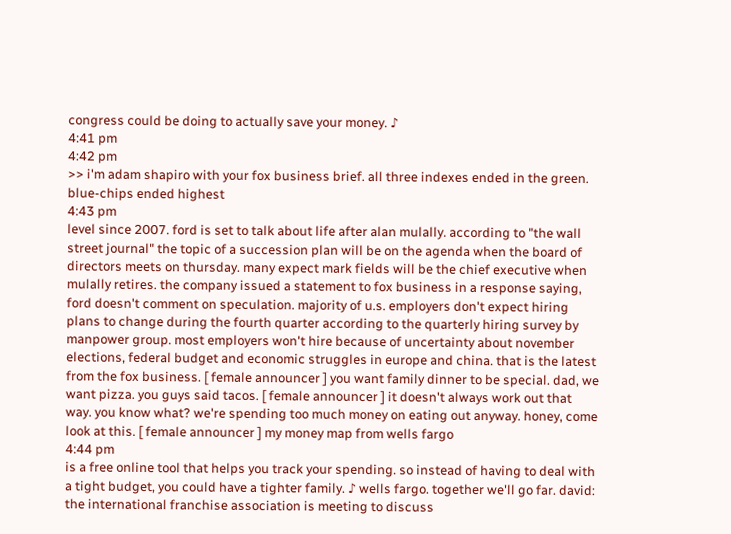congress could be doing to actually save your money. ♪
4:41 pm
4:42 pm
>> i'm adam shapiro with your fox business brief. all three indexes ended in the green. blue-chips ended highest
4:43 pm
level since 2007. ford is set to talk about life after alan mulally. according to "the wall street journal" the topic of a succession plan will be on the agenda when the board of directors meets on thursday. many expect mark fields will be the chief executive when mulally retires. the company issued a statement to fox business in a response saying, ford doesn't comment on speculation. majority of u.s. employers don't expect hiring plans to change during the fourth quarter according to the quarterly hiring survey by manpower group. most employers won't hire because of uncertainty about november elections, federal budget and economic struggles in europe and china. that is the latest from the fox business. [ female announcer ] you want family dinner to be special. dad, we want pizza. you guys said tacos. [ female announcer ] it doesn't always work out that way. you know what? we're spending too much money on eating out anyway. honey, come look at this. [ female announcer ] my money map from wells fargo
4:44 pm
is a free online tool that helps you track your spending. so instead of having to deal with a tight budget, you could have a tighter family. ♪ wells fargo. together we'll go far. david: the international franchise association is meeting to discuss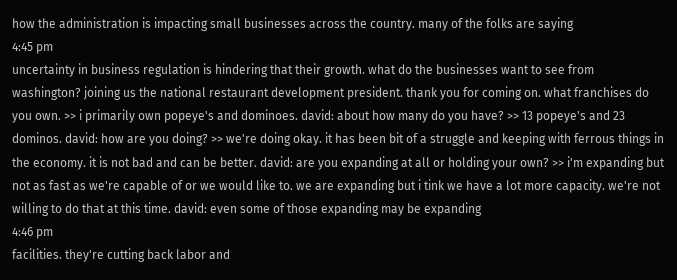how the administration is impacting small businesses across the country. many of the folks are saying
4:45 pm
uncertainty in business regulation is hindering that their growth. what do the businesses want to see from washington? joining us the national restaurant development president. thank you for coming on. what franchises do you own. >> i primarily own popeye's and dominoes. david: about how many do you have? >> 13 popeye's and 23 dominos. david: how are you doing? >> we're doing okay. it has been bit of a struggle and keeping with ferrous things in the economy. it is not bad and can be better. david: are you expanding at all or holding your own? >> i'm expanding but not as fast as we're capable of or we would like to. we are expanding but i tink we have a lot more capacity. we're not willing to do that at this time. david: even some of those expanding may be expanding
4:46 pm
facilities. they're cutting back labor and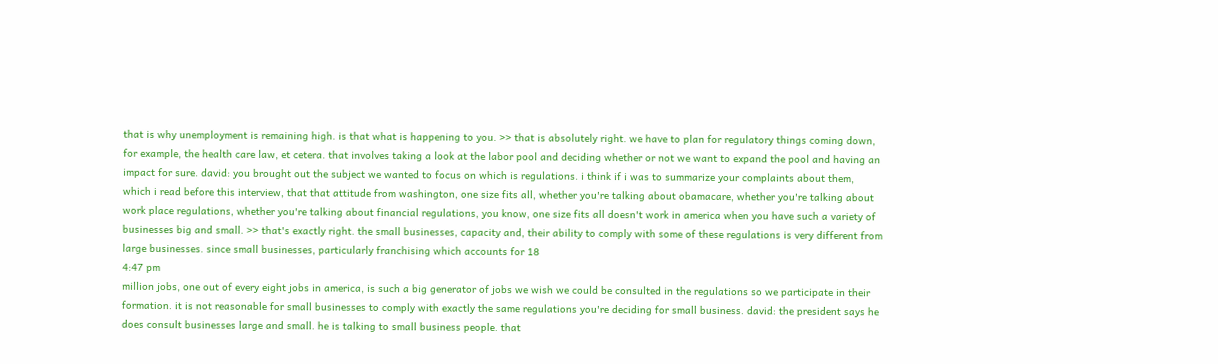that is why unemployment is remaining high. is that what is happening to you. >> that is absolutely right. we have to plan for regulatory things coming down, for example, the health care law, et cetera. that involves taking a look at the labor pool and deciding whether or not we want to expand the pool and having an impact for sure. david: you brought out the subject we wanted to focus on which is regulations. i think if i was to summarize your complaints about them, which i read before this interview, that that attitude from washington, one size fits all, whether you're talking about obamacare, whether you're talking about work place regulations, whether you're talking about financial regulations, you know, one size fits all doesn't work in america when you have such a variety of businesses big and small. >> that's exactly right. the small businesses, capacity and, their ability to comply with some of these regulations is very different from large businesses. since small businesses, particularly franchising which accounts for 18
4:47 pm
million jobs, one out of every eight jobs in america, is such a big generator of jobs we wish we could be consulted in the regulations so we participate in their formation. it is not reasonable for small businesses to comply with exactly the same regulations you're deciding for small business. david: the president says he does consult businesses large and small. he is talking to small business people. that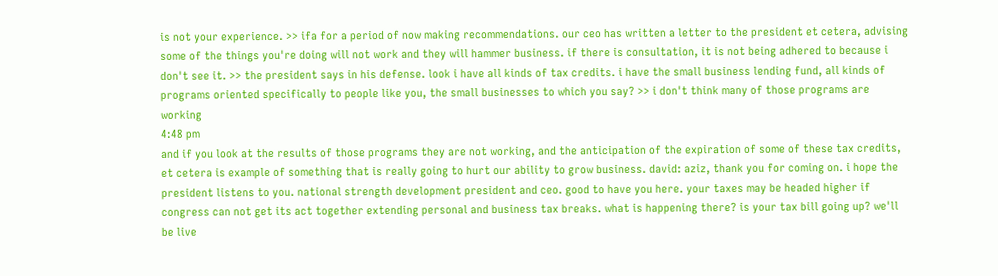is not your experience. >> ifa for a period of now making recommendations. our ceo has written a letter to the president et cetera, advising some of the things you're doing will not work and they will hammer business. if there is consultation, it is not being adhered to because i don't see it. >> the president says in his defense. look i have all kinds of tax credits. i have the small business lending fund, all kinds of programs oriented specifically to people like you, the small businesses to which you say? >> i don't think many of those programs are working
4:48 pm
and if you look at the results of those programs they are not working, and the anticipation of the expiration of some of these tax credits, et cetera is example of something that is really going to hurt our ability to grow business. david: aziz, thank you for coming on. i hope the president listens to you. national strength development president and ceo. good to have you here. your taxes may be headed higher if congress can not get its act together extending personal and business tax breaks. what is happening there? is your tax bill going up? we'll be live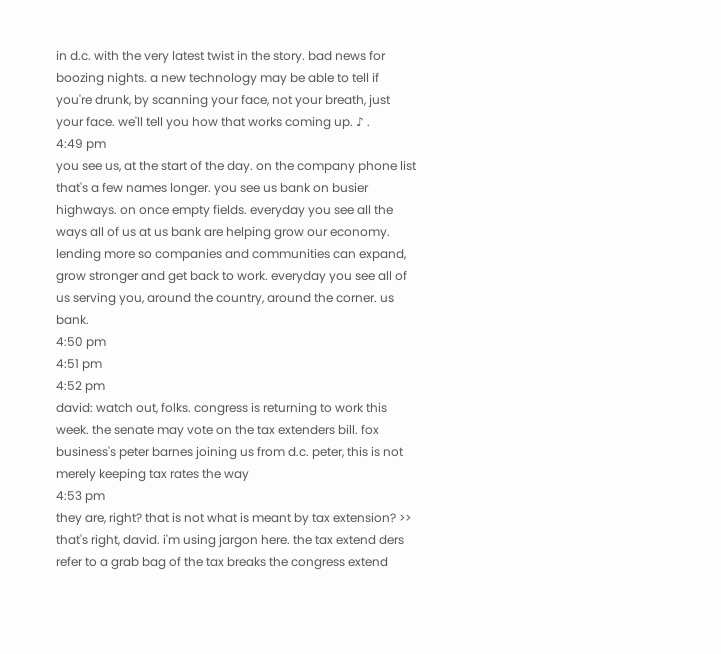in d.c. with the very latest twist in the story. bad news for boozing nights. a new technology may be able to tell if you're drunk, by scanning your face, not your breath, just your face. we'll tell you how that works coming up. ♪ .
4:49 pm
you see us, at the start of the day. on the company phone list that's a few names longer. you see us bank on busier highways. on once empty fields. everyday you see all the ways all of us at us bank are helping grow our economy. lending more so companies and communities can expand, grow stronger and get back to work. everyday you see all of us serving you, around the country, around the corner. us bank.
4:50 pm
4:51 pm
4:52 pm
david: watch out, folks. congress is returning to work this week. the senate may vote on the tax extenders bill. fox business's peter barnes joining us from d.c. peter, this is not merely keeping tax rates the way
4:53 pm
they are, right? that is not what is meant by tax extension? >> that's right, david. i'm using jargon here. the tax extend ders refer to a grab bag of the tax breaks the congress extend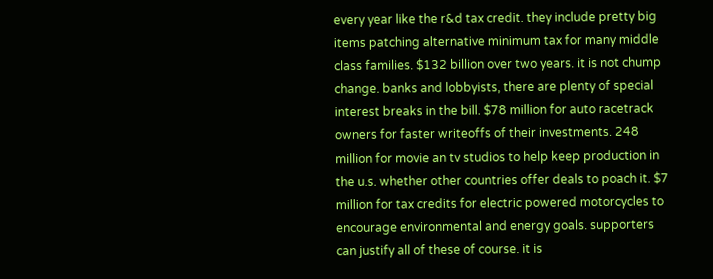every year like the r&d tax credit. they include pretty big items patching alternative minimum tax for many middle class families. $132 billion over two years. it is not chump change. banks and lobbyists, there are plenty of special interest breaks in the bill. $78 million for auto racetrack owners for faster writeoffs of their investments. 248 million for movie an tv studios to help keep production in the u.s. whether other countries offer deals to poach it. $7 million for tax credits for electric powered motorcycles to encourage environmental and energy goals. supporters can justify all of these of course. it is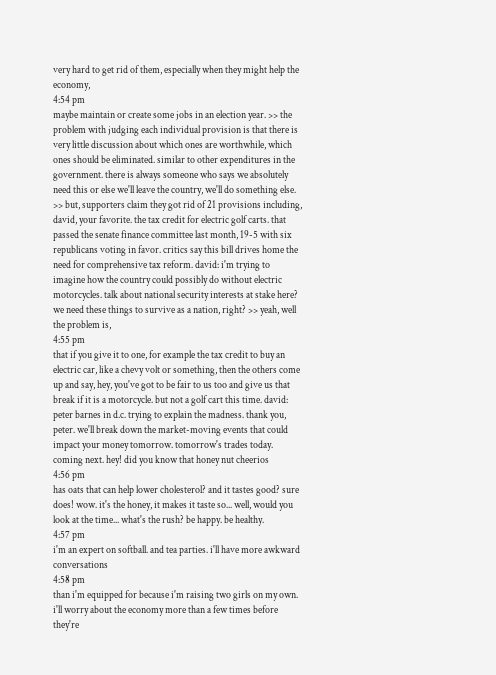very hard to get rid of them, especially when they might help the economy,
4:54 pm
maybe maintain or create some jobs in an election year. >> the problem with judging each individual provision is that there is very little discussion about which ones are worthwhile, which ones should be eliminated. similar to other expenditures in the government. there is always someone who says we absolutely need this or else we'll leave the country, we'll do something else. >> but, supporters claim they got rid of 21 provisions including, david, your favorite. the tax credit for electric golf carts. that passed the senate finance committee last month, 19-5 with six republicans voting in favor. critics say this bill drives home the need for comprehensive tax reform. david: i'm trying to imagine how the country could possibly do without electric motorcycles. talk about national security interests at stake here? we need these things to survive as a nation, right? >> yeah, well the problem is,
4:55 pm
that if you give it to one, for example the tax credit to buy an electric car, like a chevy volt or something, then the others come up and say, hey, you've got to be fair to us too and give us that break if it is a motorcycle. but not a golf cart this time. david: peter barnes in d.c. trying to explain the madness. thank you, peter. we'll break down the market-moving events that could impact your money tomorrow. tomorrow's trades today. coming next. hey! did you know that honey nut cheerios
4:56 pm
has oats that can help lower cholesterol? and it tastes good? sure does! wow. it's the honey, it makes it taste so... well, would you look at the time... what's the rush? be happy. be healthy.
4:57 pm
i'm an expert on softball. and tea parties. i'll have more awkward conversations
4:58 pm
than i'm equipped for because i'm raising two girls on my own. i'll worry about the economy more than a few times before they're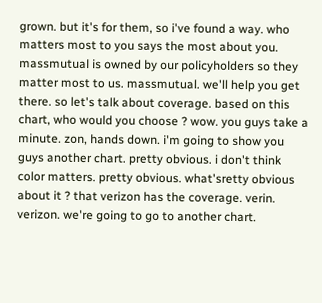grown. but it's for them, so i've found a way. who matters most to you says the most about you. massmutual is owned by our policyholders so they matter most to us. massmutual. we'll help you get there. so let's talk about coverage. based on this chart, who would you choose ? wow. you guys take a minute. zon, hands down. i'm going to show you guys another chart. pretty obvious. i don't think color matters. pretty obvious. what'sretty obvious about it ? that verizon has the coverage. verin. verizon. we're going to go to another chart.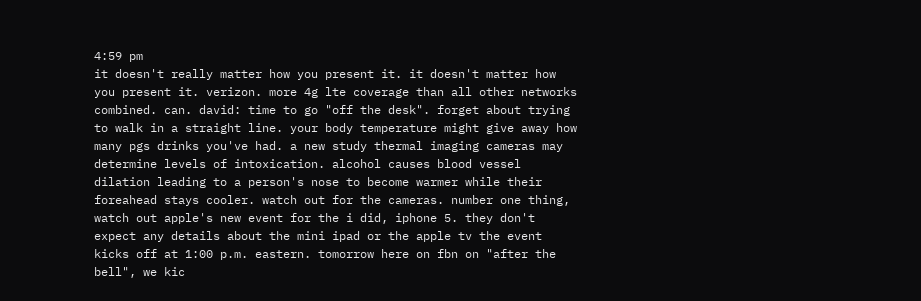4:59 pm
it doesn't really matter how you present it. it doesn't matter how you present it. verizon. more 4g lte coverage than all other networks combined. can. david: time to go "off the desk". forget about trying to walk in a straight line. your body temperature might give away how many pgs drinks you've had. a new study thermal imaging cameras may determine levels of intoxication. alcohol causes blood vessel dilation leading to a person's nose to become warmer while their foreahead stays cooler. watch out for the cameras. number one thing, watch out apple's new event for the i did, iphone 5. they don't expect any details about the mini ipad or the apple tv the event kicks off at 1:00 p.m. eastern. tomorrow here on fbn on "after the bell", we kic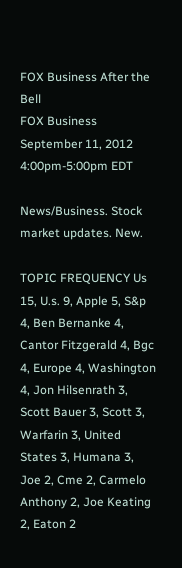FOX Business After the Bell
FOX Business September 11, 2012 4:00pm-5:00pm EDT

News/Business. Stock market updates. New.

TOPIC FREQUENCY Us 15, U.s. 9, Apple 5, S&p 4, Ben Bernanke 4, Cantor Fitzgerald 4, Bgc 4, Europe 4, Washington 4, Jon Hilsenrath 3, Scott Bauer 3, Scott 3, Warfarin 3, United States 3, Humana 3, Joe 2, Cme 2, Carmelo Anthony 2, Joe Keating 2, Eaton 2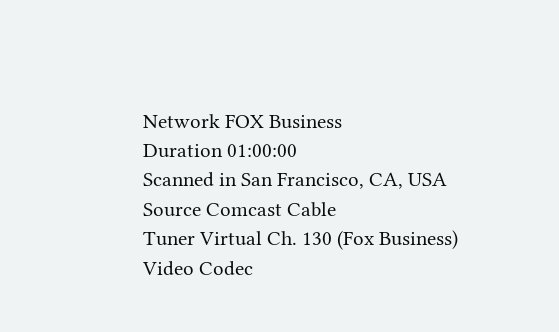Network FOX Business
Duration 01:00:00
Scanned in San Francisco, CA, USA
Source Comcast Cable
Tuner Virtual Ch. 130 (Fox Business)
Video Codec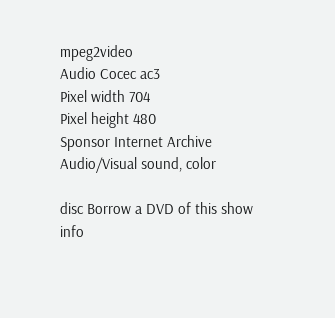mpeg2video
Audio Cocec ac3
Pixel width 704
Pixel height 480
Sponsor Internet Archive
Audio/Visual sound, color

disc Borrow a DVD of this show
info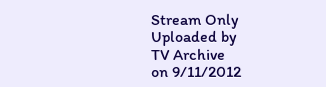Stream Only
Uploaded by
TV Archive
on 9/11/2012